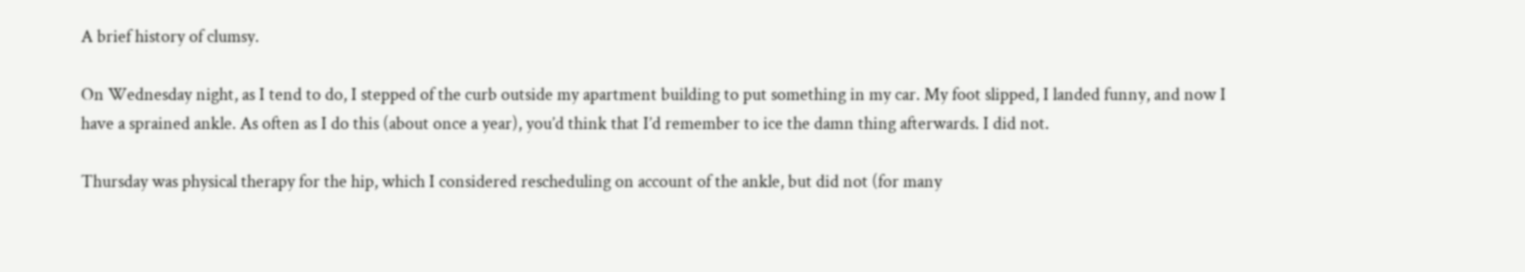A brief history of clumsy.

On Wednesday night, as I tend to do, I stepped of the curb outside my apartment building to put something in my car. My foot slipped, I landed funny, and now I have a sprained ankle. As often as I do this (about once a year), you’d think that I’d remember to ice the damn thing afterwards. I did not.

Thursday was physical therapy for the hip, which I considered rescheduling on account of the ankle, but did not (for many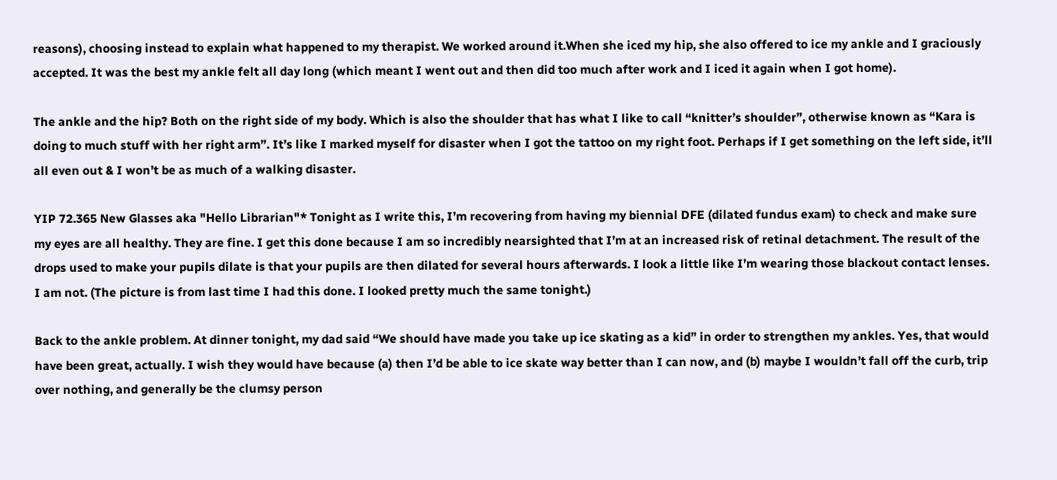reasons), choosing instead to explain what happened to my therapist. We worked around it.When she iced my hip, she also offered to ice my ankle and I graciously accepted. It was the best my ankle felt all day long (which meant I went out and then did too much after work and I iced it again when I got home).

The ankle and the hip? Both on the right side of my body. Which is also the shoulder that has what I like to call “knitter’s shoulder”, otherwise known as “Kara is doing to much stuff with her right arm”. It’s like I marked myself for disaster when I got the tattoo on my right foot. Perhaps if I get something on the left side, it’ll all even out & I won’t be as much of a walking disaster.

YIP 72.365 New Glasses aka "Hello Librarian"* Tonight as I write this, I’m recovering from having my biennial DFE (dilated fundus exam) to check and make sure my eyes are all healthy. They are fine. I get this done because I am so incredibly nearsighted that I’m at an increased risk of retinal detachment. The result of the drops used to make your pupils dilate is that your pupils are then dilated for several hours afterwards. I look a little like I’m wearing those blackout contact lenses. I am not. (The picture is from last time I had this done. I looked pretty much the same tonight.)

Back to the ankle problem. At dinner tonight, my dad said “We should have made you take up ice skating as a kid” in order to strengthen my ankles. Yes, that would have been great, actually. I wish they would have because (a) then I’d be able to ice skate way better than I can now, and (b) maybe I wouldn’t fall off the curb, trip over nothing, and generally be the clumsy person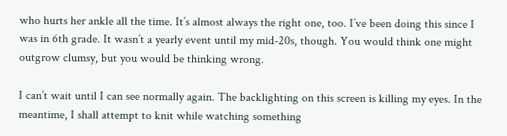who hurts her ankle all the time. It’s almost always the right one, too. I’ve been doing this since I was in 6th grade. It wasn’t a yearly event until my mid-20s, though. You would think one might outgrow clumsy, but you would be thinking wrong.

I can’t wait until I can see normally again. The backlighting on this screen is killing my eyes. In the meantime, I shall attempt to knit while watching something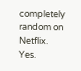completely random on Netflix. Yes.